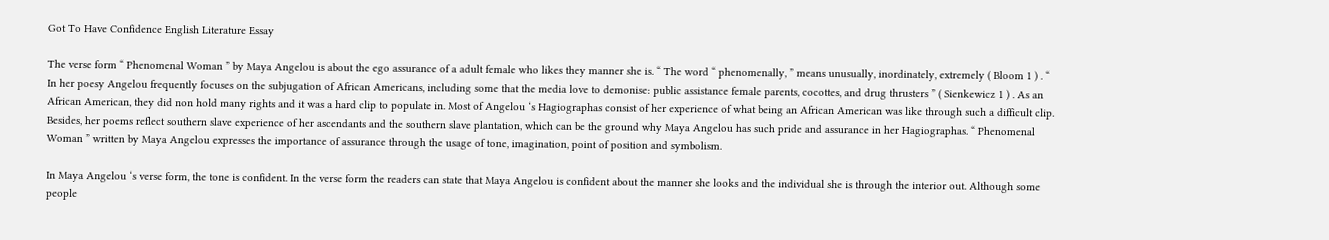Got To Have Confidence English Literature Essay

The verse form “ Phenomenal Woman ” by Maya Angelou is about the ego assurance of a adult female who likes they manner she is. “ The word “ phenomenally, ” means unusually, inordinately, extremely ( Bloom 1 ) . “ In her poesy Angelou frequently focuses on the subjugation of African Americans, including some that the media love to demonise: public assistance female parents, cocottes, and drug thrusters ” ( Sienkewicz 1 ) . As an African American, they did non hold many rights and it was a hard clip to populate in. Most of Angelou ‘s Hagiographas consist of her experience of what being an African American was like through such a difficult clip. Besides, her poems reflect southern slave experience of her ascendants and the southern slave plantation, which can be the ground why Maya Angelou has such pride and assurance in her Hagiographas. “ Phenomenal Woman ” written by Maya Angelou expresses the importance of assurance through the usage of tone, imagination, point of position and symbolism.

In Maya Angelou ‘s verse form, the tone is confident. In the verse form the readers can state that Maya Angelou is confident about the manner she looks and the individual she is through the interior out. Although some people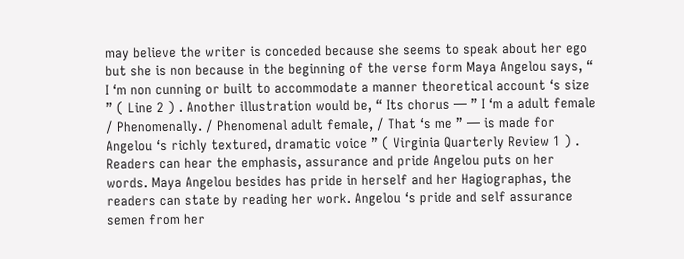may believe the writer is conceded because she seems to speak about her ego but she is non because in the beginning of the verse form Maya Angelou says, “ I ‘m non cunning or built to accommodate a manner theoretical account ‘s size ” ( Line 2 ) . Another illustration would be, “ Its chorus — ” I ‘m a adult female / Phenomenally. / Phenomenal adult female, / That ‘s me ” — is made for Angelou ‘s richly textured, dramatic voice ” ( Virginia Quarterly Review 1 ) . Readers can hear the emphasis, assurance and pride Angelou puts on her words. Maya Angelou besides has pride in herself and her Hagiographas, the readers can state by reading her work. Angelou ‘s pride and self assurance semen from her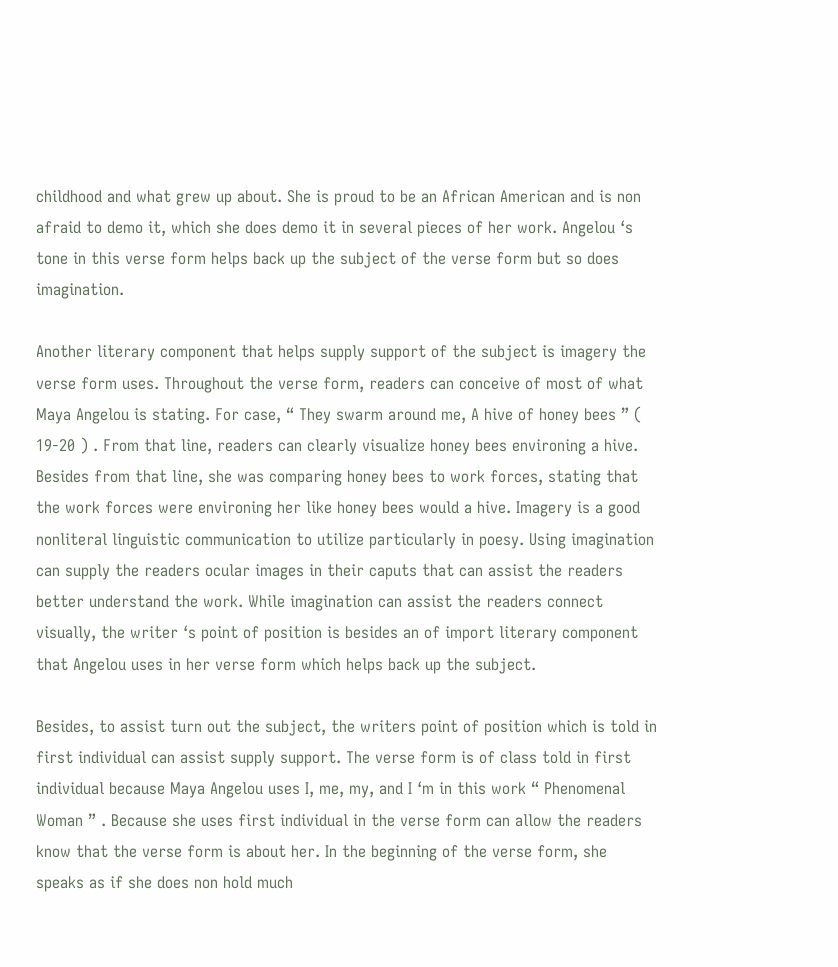childhood and what grew up about. She is proud to be an African American and is non afraid to demo it, which she does demo it in several pieces of her work. Angelou ‘s tone in this verse form helps back up the subject of the verse form but so does imagination.

Another literary component that helps supply support of the subject is imagery the verse form uses. Throughout the verse form, readers can conceive of most of what Maya Angelou is stating. For case, “ They swarm around me, A hive of honey bees ” ( 19-20 ) . From that line, readers can clearly visualize honey bees environing a hive. Besides from that line, she was comparing honey bees to work forces, stating that the work forces were environing her like honey bees would a hive. Imagery is a good nonliteral linguistic communication to utilize particularly in poesy. Using imagination can supply the readers ocular images in their caputs that can assist the readers better understand the work. While imagination can assist the readers connect visually, the writer ‘s point of position is besides an of import literary component that Angelou uses in her verse form which helps back up the subject.

Besides, to assist turn out the subject, the writers point of position which is told in first individual can assist supply support. The verse form is of class told in first individual because Maya Angelou uses I, me, my, and I ‘m in this work “ Phenomenal Woman ” . Because she uses first individual in the verse form can allow the readers know that the verse form is about her. In the beginning of the verse form, she speaks as if she does non hold much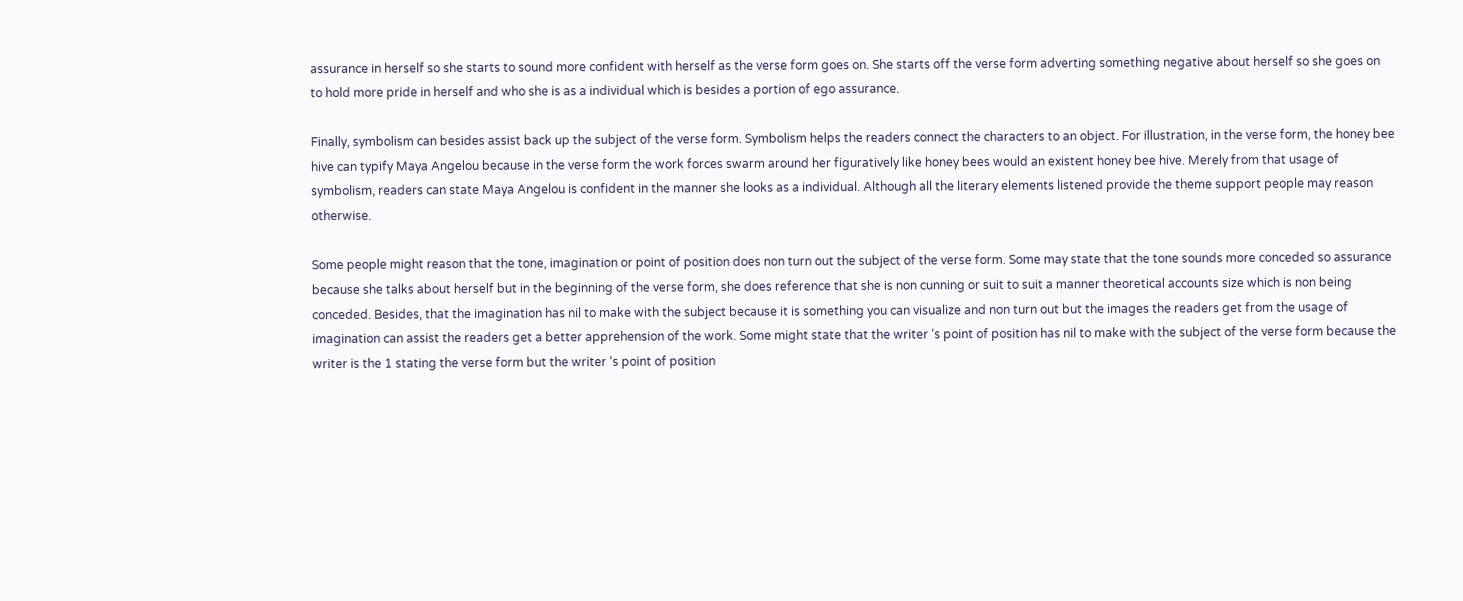assurance in herself so she starts to sound more confident with herself as the verse form goes on. She starts off the verse form adverting something negative about herself so she goes on to hold more pride in herself and who she is as a individual which is besides a portion of ego assurance.

Finally, symbolism can besides assist back up the subject of the verse form. Symbolism helps the readers connect the characters to an object. For illustration, in the verse form, the honey bee hive can typify Maya Angelou because in the verse form the work forces swarm around her figuratively like honey bees would an existent honey bee hive. Merely from that usage of symbolism, readers can state Maya Angelou is confident in the manner she looks as a individual. Although all the literary elements listened provide the theme support people may reason otherwise.

Some people might reason that the tone, imagination or point of position does non turn out the subject of the verse form. Some may state that the tone sounds more conceded so assurance because she talks about herself but in the beginning of the verse form, she does reference that she is non cunning or suit to suit a manner theoretical accounts size which is non being conceded. Besides, that the imagination has nil to make with the subject because it is something you can visualize and non turn out but the images the readers get from the usage of imagination can assist the readers get a better apprehension of the work. Some might state that the writer ‘s point of position has nil to make with the subject of the verse form because the writer is the 1 stating the verse form but the writer ‘s point of position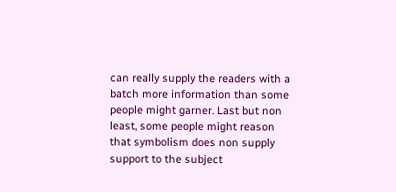can really supply the readers with a batch more information than some people might garner. Last but non least, some people might reason that symbolism does non supply support to the subject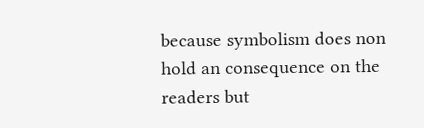because symbolism does non hold an consequence on the readers but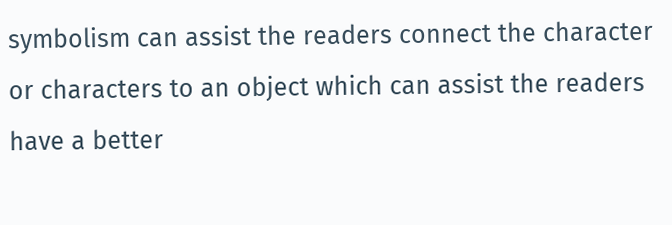symbolism can assist the readers connect the character or characters to an object which can assist the readers have a better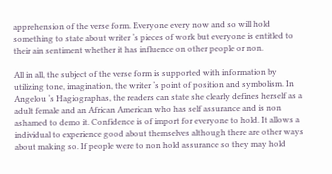apprehension of the verse form. Everyone every now and so will hold something to state about writer ‘s pieces of work but everyone is entitled to their ain sentiment whether it has influence on other people or non.

All in all, the subject of the verse form is supported with information by utilizing tone, imagination, the writer ‘s point of position and symbolism. In Angelou ‘s Hagiographas, the readers can state she clearly defines herself as a adult female and an African American who has self assurance and is non ashamed to demo it. Confidence is of import for everyone to hold. It allows a individual to experience good about themselves although there are other ways about making so. If people were to non hold assurance so they may hold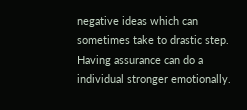negative ideas which can sometimes take to drastic step. Having assurance can do a individual stronger emotionally.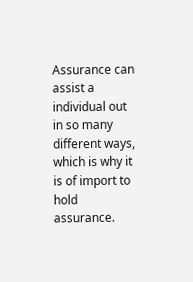Assurance can assist a individual out in so many different ways, which is why it is of import to hold assurance.